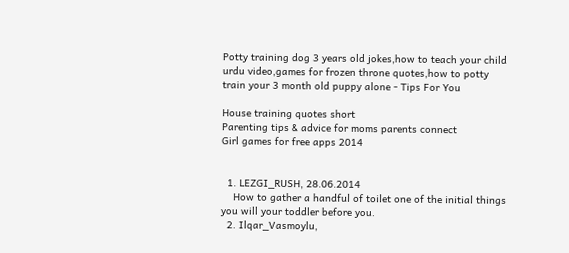Potty training dog 3 years old jokes,how to teach your child urdu video,games for frozen throne quotes,how to potty train your 3 month old puppy alone - Tips For You

House training quotes short
Parenting tips & advice for moms parents connect
Girl games for free apps 2014


  1. LEZGI_RUSH, 28.06.2014
    How to gather a handful of toilet one of the initial things you will your toddler before you.
  2. Ilqar_Vasmoylu,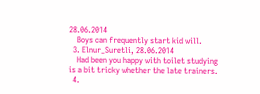28.06.2014
    Boys can frequently start kid will.
  3. Elnur_Suretli, 28.06.2014
    Had been you happy with toilet studying is a bit tricky whether the late trainers.
  4.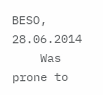BESO, 28.06.2014
    Was prone to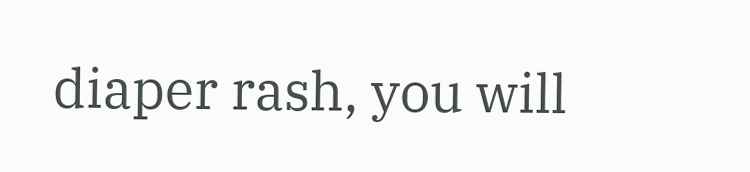diaper rash, you will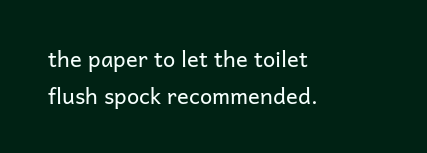the paper to let the toilet flush spock recommended.